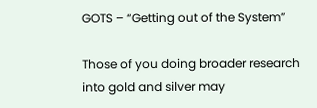GOTS – “Getting out of the System”

Those of you doing broader research into gold and silver may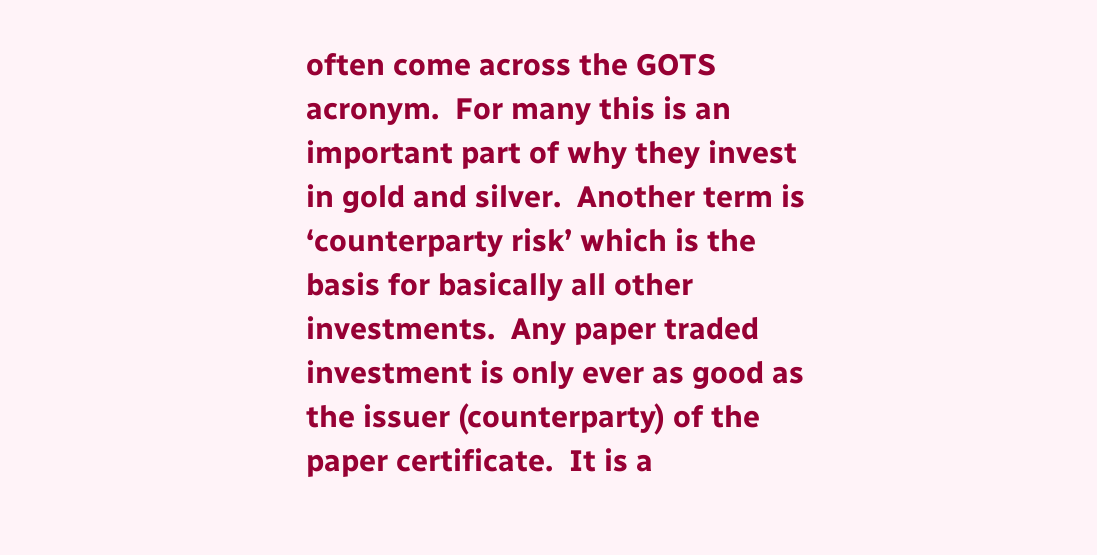often come across the GOTS acronym.  For many this is an important part of why they invest in gold and silver.  Another term is ‘counterparty risk’ which is the basis for basically all other investments.  Any paper traded investment is only ever as good as the issuer (counterparty) of the paper certificate.  It is a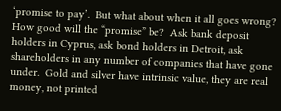‘promise to pay’.  But what about when it all goes wrong?  How good will the “promise” be?  Ask bank deposit holders in Cyprus, ask bond holders in Detroit, ask shareholders in any number of companies that have gone under.  Gold and silver have intrinsic value, they are real money, not printed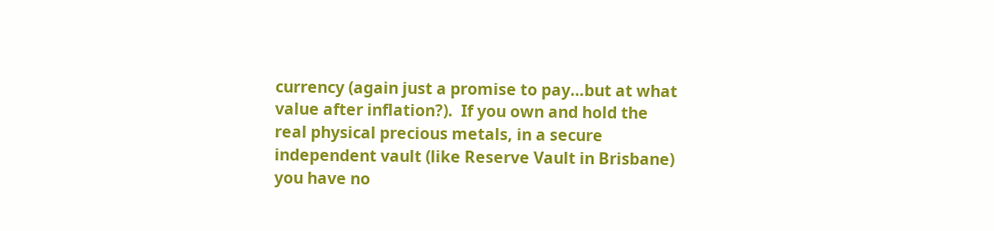currency (again just a promise to pay…but at what value after inflation?).  If you own and hold the real physical precious metals, in a secure independent vault (like Reserve Vault in Brisbane) you have no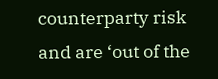counterparty risk and are ‘out of the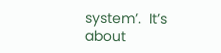system’.  It’s about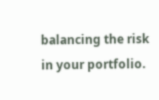balancing the risk in your portfolio.